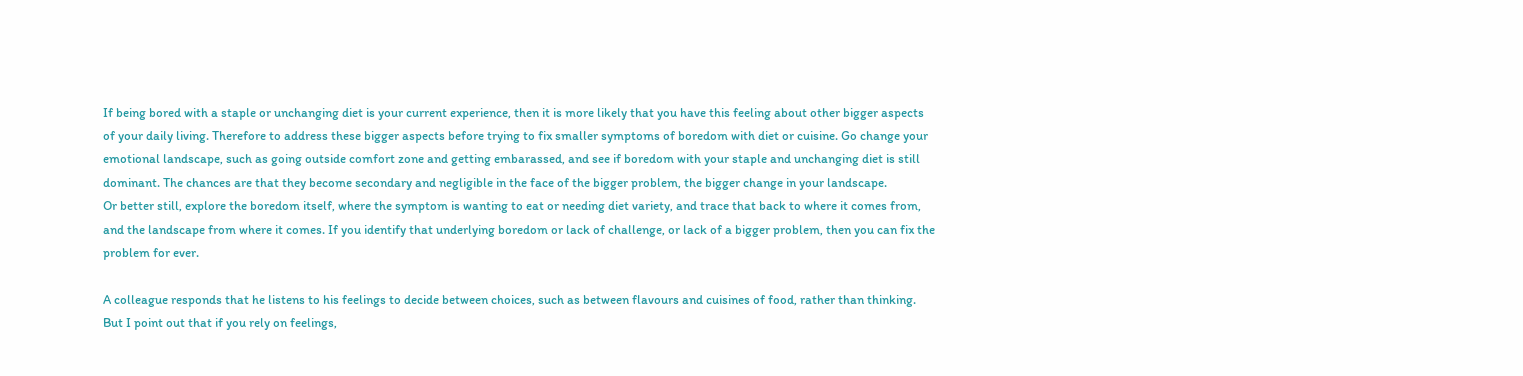If being bored with a staple or unchanging diet is your current experience, then it is more likely that you have this feeling about other bigger aspects of your daily living. Therefore to address these bigger aspects before trying to fix smaller symptoms of boredom with diet or cuisine. Go change your emotional landscape, such as going outside comfort zone and getting embarassed, and see if boredom with your staple and unchanging diet is still dominant. The chances are that they become secondary and negligible in the face of the bigger problem, the bigger change in your landscape.
Or better still, explore the boredom itself, where the symptom is wanting to eat or needing diet variety, and trace that back to where it comes from, and the landscape from where it comes. If you identify that underlying boredom or lack of challenge, or lack of a bigger problem, then you can fix the problem for ever.

A colleague responds that he listens to his feelings to decide between choices, such as between flavours and cuisines of food, rather than thinking. But I point out that if you rely on feelings,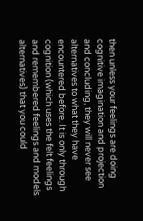then unless your feelings are doing cognitive imagination and projection and concluding, they will never see alternatives to what they have encountered before. It is only through cognition (which uses the felt feelings and remembered feelings and models alternatives) that you could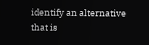identify an alternative that is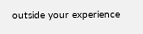outside your experience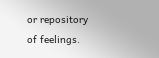or repository of feelings.